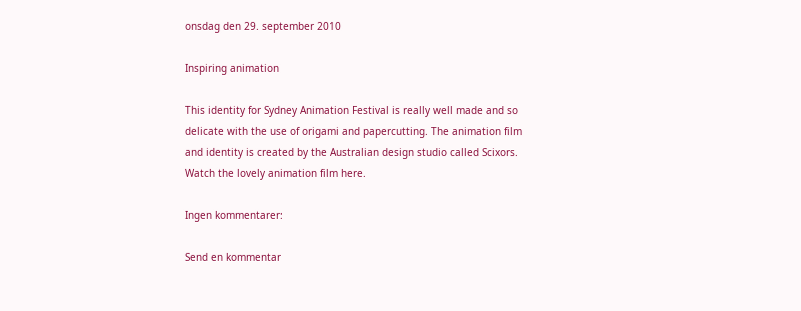onsdag den 29. september 2010

Inspiring animation

This identity for Sydney Animation Festival is really well made and so delicate with the use of origami and papercutting. The animation film and identity is created by the Australian design studio called Scixors. Watch the lovely animation film here.

Ingen kommentarer:

Send en kommentar